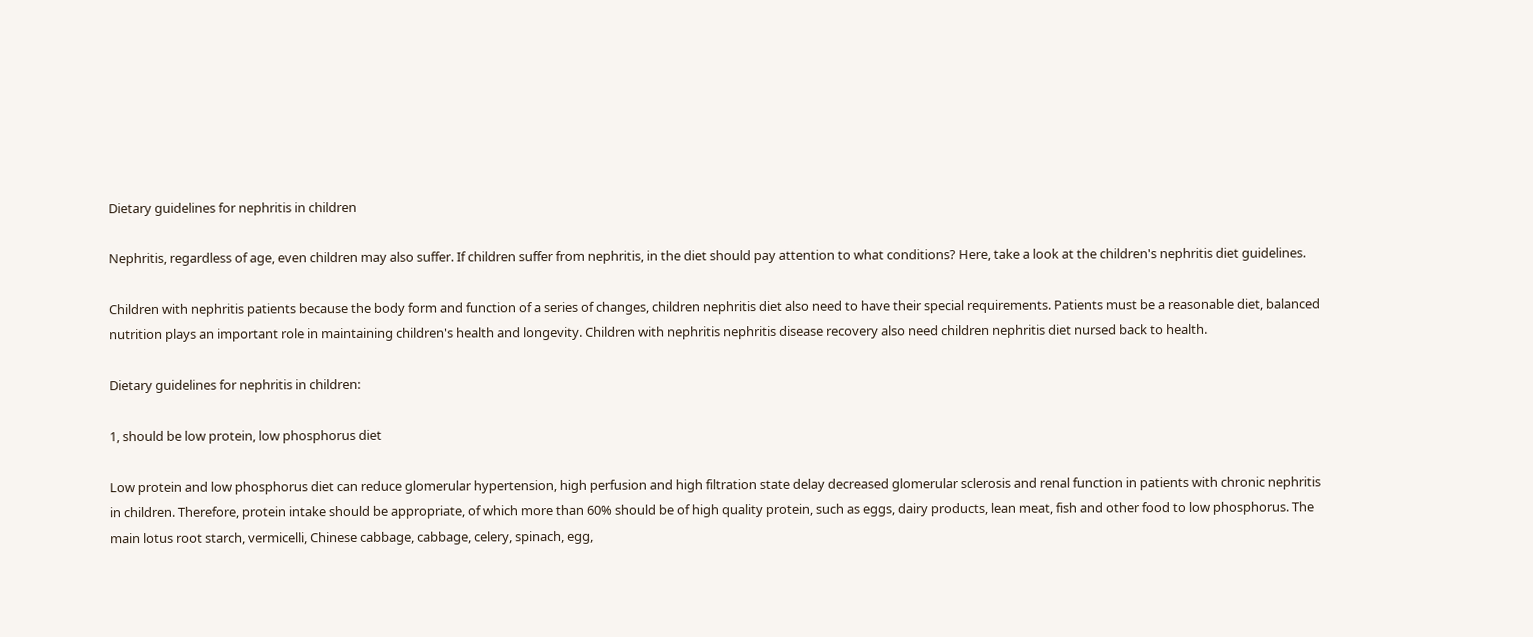Dietary guidelines for nephritis in children

Nephritis, regardless of age, even children may also suffer. If children suffer from nephritis, in the diet should pay attention to what conditions? Here, take a look at the children's nephritis diet guidelines.

Children with nephritis patients because the body form and function of a series of changes, children nephritis diet also need to have their special requirements. Patients must be a reasonable diet, balanced nutrition plays an important role in maintaining children's health and longevity. Children with nephritis nephritis disease recovery also need children nephritis diet nursed back to health.

Dietary guidelines for nephritis in children:

1, should be low protein, low phosphorus diet

Low protein and low phosphorus diet can reduce glomerular hypertension, high perfusion and high filtration state delay decreased glomerular sclerosis and renal function in patients with chronic nephritis in children. Therefore, protein intake should be appropriate, of which more than 60% should be of high quality protein, such as eggs, dairy products, lean meat, fish and other food to low phosphorus. The main lotus root starch, vermicelli, Chinese cabbage, cabbage, celery, spinach, egg,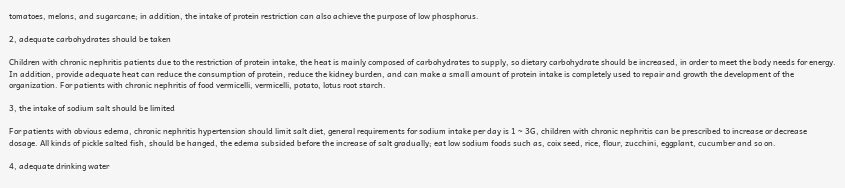tomatoes, melons, and sugarcane; in addition, the intake of protein restriction can also achieve the purpose of low phosphorus.

2, adequate carbohydrates should be taken

Children with chronic nephritis patients due to the restriction of protein intake, the heat is mainly composed of carbohydrates to supply, so dietary carbohydrate should be increased, in order to meet the body needs for energy. In addition, provide adequate heat can reduce the consumption of protein, reduce the kidney burden, and can make a small amount of protein intake is completely used to repair and growth the development of the organization. For patients with chronic nephritis of food vermicelli, vermicelli, potato, lotus root starch.

3, the intake of sodium salt should be limited

For patients with obvious edema, chronic nephritis hypertension should limit salt diet, general requirements for sodium intake per day is 1 ~ 3G, children with chronic nephritis can be prescribed to increase or decrease dosage. All kinds of pickle salted fish, should be hanged, the edema subsided before the increase of salt gradually; eat low sodium foods such as, coix seed, rice, flour, zucchini, eggplant, cucumber and so on.

4, adequate drinking water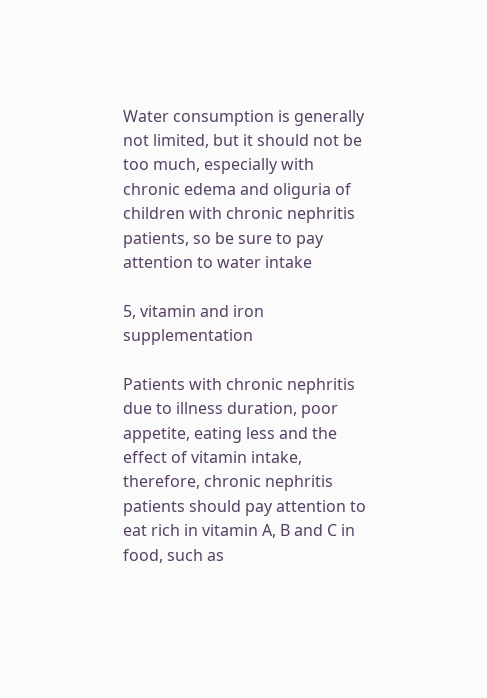Water consumption is generally not limited, but it should not be too much, especially with chronic edema and oliguria of children with chronic nephritis patients, so be sure to pay attention to water intake

5, vitamin and iron supplementation

Patients with chronic nephritis due to illness duration, poor appetite, eating less and the effect of vitamin intake, therefore, chronic nephritis patients should pay attention to eat rich in vitamin A, B and C in food, such as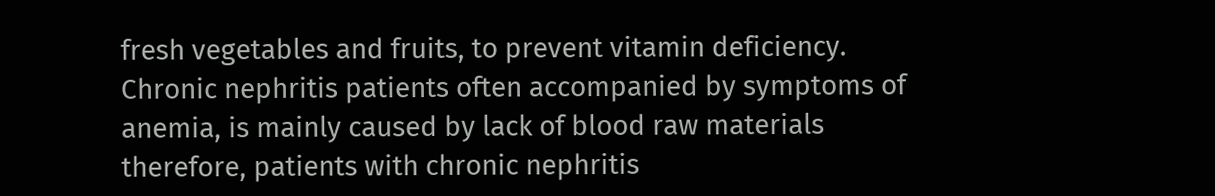fresh vegetables and fruits, to prevent vitamin deficiency. Chronic nephritis patients often accompanied by symptoms of anemia, is mainly caused by lack of blood raw materials therefore, patients with chronic nephritis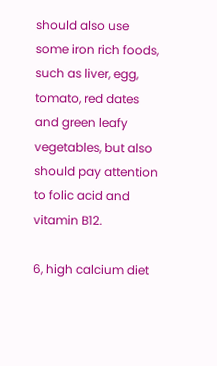should also use some iron rich foods, such as liver, egg, tomato, red dates and green leafy vegetables, but also should pay attention to folic acid and vitamin B12.

6, high calcium diet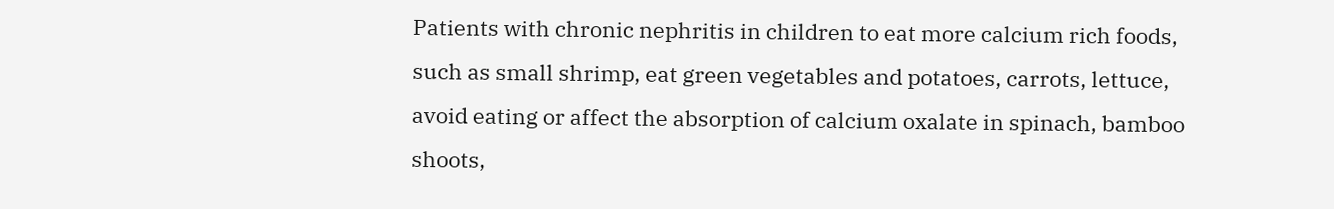Patients with chronic nephritis in children to eat more calcium rich foods, such as small shrimp, eat green vegetables and potatoes, carrots, lettuce, avoid eating or affect the absorption of calcium oxalate in spinach, bamboo shoots,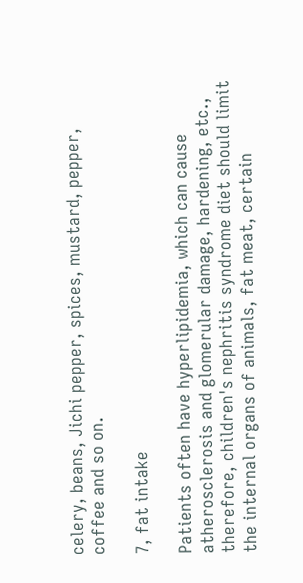celery, beans, Jichi pepper, spices, mustard, pepper, coffee and so on.

7, fat intake

Patients often have hyperlipidemia, which can cause atherosclerosis and glomerular damage, hardening, etc., therefore, children's nephritis syndrome diet should limit the internal organs of animals, fat meat, certain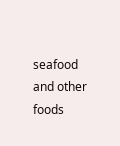seafood and other foods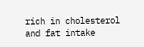rich in cholesterol and fat intake